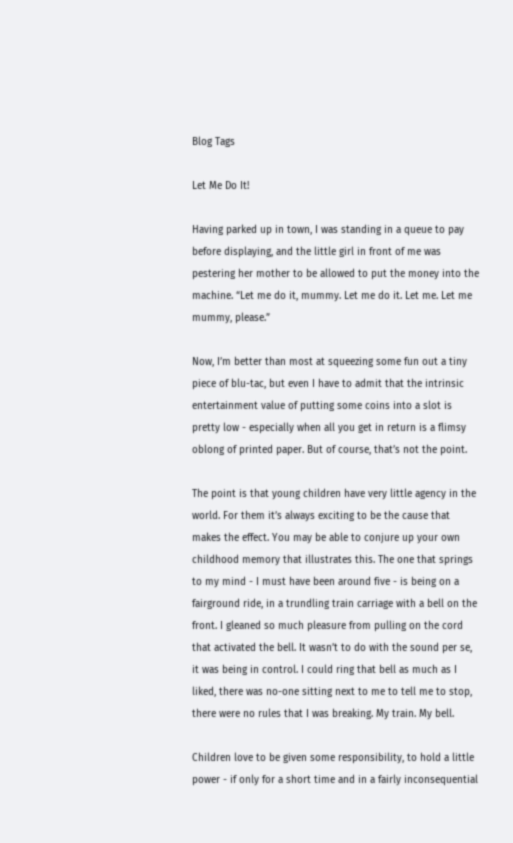Blog Tags

Let Me Do It!

Having parked up in town, I was standing in a queue to pay before displaying, and the little girl in front of me was pestering her mother to be allowed to put the money into the machine. “Let me do it, mummy. Let me do it. Let me. Let me mummy, please.”

Now, I’m better than most at squeezing some fun out a tiny piece of blu-tac, but even I have to admit that the intrinsic entertainment value of putting some coins into a slot is pretty low - especially when all you get in return is a flimsy oblong of printed paper. But of course, that’s not the point.

The point is that young children have very little agency in the world. For them it’s always exciting to be the cause that makes the effect. You may be able to conjure up your own childhood memory that illustrates this. The one that springs to my mind - I must have been around five - is being on a fairground ride, in a trundling train carriage with a bell on the front. I gleaned so much pleasure from pulling on the cord that activated the bell. It wasn’t to do with the sound per se, it was being in control. I could ring that bell as much as I liked, there was no-one sitting next to me to tell me to stop, there were no rules that I was breaking. My train. My bell.

Children love to be given some responsibility, to hold a little power - if only for a short time and in a fairly inconsequential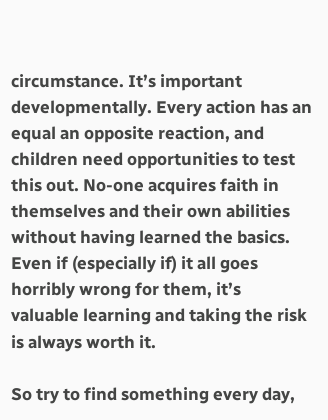circumstance. It’s important developmentally. Every action has an equal an opposite reaction, and children need opportunities to test this out. No-one acquires faith in themselves and their own abilities without having learned the basics. Even if (especially if) it all goes horribly wrong for them, it’s valuable learning and taking the risk is always worth it.

So try to find something every day,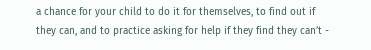a chance for your child to do it for themselves, to find out if they can, and to practice asking for help if they find they can’t -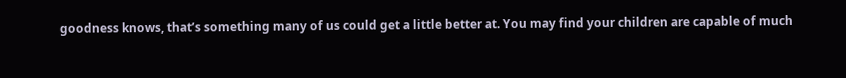goodness knows, that’s something many of us could get a little better at. You may find your children are capable of much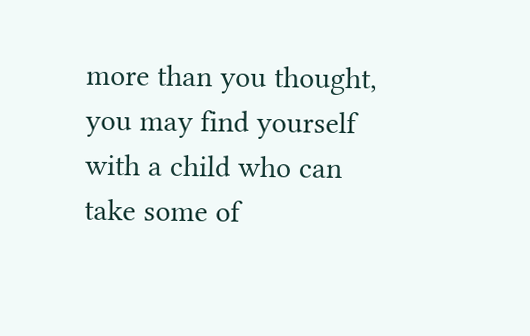more than you thought, you may find yourself with a child who can take some of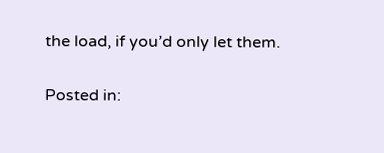the load, if you’d only let them.

Posted in: